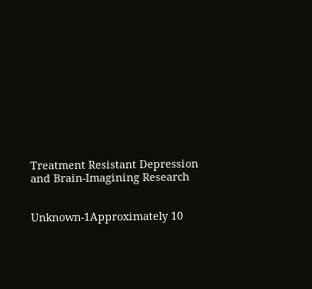Treatment Resistant Depression and Brain-Imagining Research


Unknown-1Approximately 10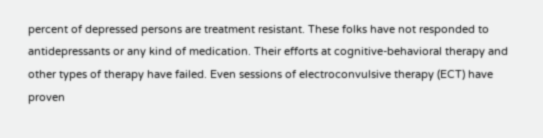percent of depressed persons are treatment resistant. These folks have not responded to antidepressants or any kind of medication. Their efforts at cognitive-behavioral therapy and other types of therapy have failed. Even sessions of electroconvulsive therapy (ECT) have proven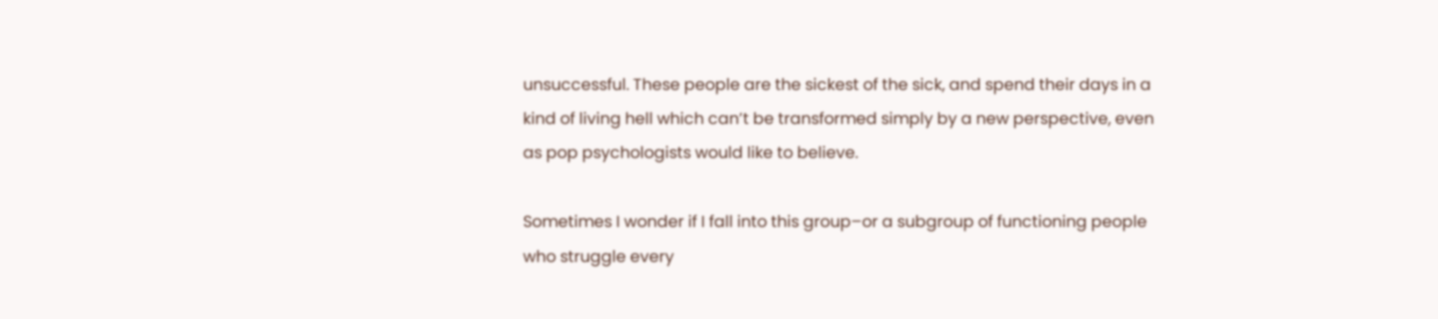unsuccessful. These people are the sickest of the sick, and spend their days in a kind of living hell which can’t be transformed simply by a new perspective, even as pop psychologists would like to believe.

Sometimes I wonder if I fall into this group–or a subgroup of functioning people who struggle every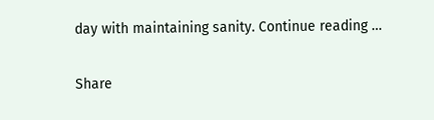day with maintaining sanity. Continue reading …

Share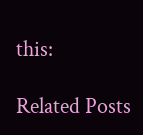this:

Related Posts